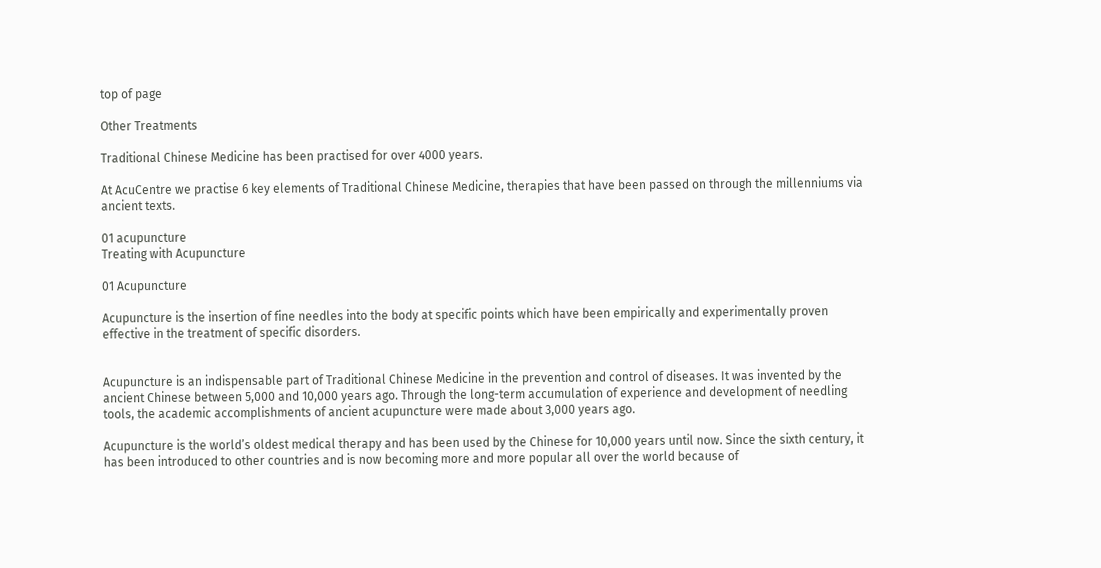top of page

Other Treatments

Traditional Chinese Medicine has been practised for over 4000 years.

At AcuCentre we practise 6 key elements of Traditional Chinese Medicine, therapies that have been passed on through the millenniums via ancient texts.

01 acupuncture
Treating with Acupuncture

01 Acupuncture

Acupuncture is the insertion of fine needles into the body at specific points which have been empirically and experimentally proven effective in the treatment of specific disorders.


Acupuncture is an indispensable part of Traditional Chinese Medicine in the prevention and control of diseases. It was invented by the ancient Chinese between 5,000 and 10,000 years ago. Through the long-term accumulation of experience and development of needling tools, the academic accomplishments of ancient acupuncture were made about 3,000 years ago.

Acupuncture is the world’s oldest medical therapy and has been used by the Chinese for 10,000 years until now. Since the sixth century, it has been introduced to other countries and is now becoming more and more popular all over the world because of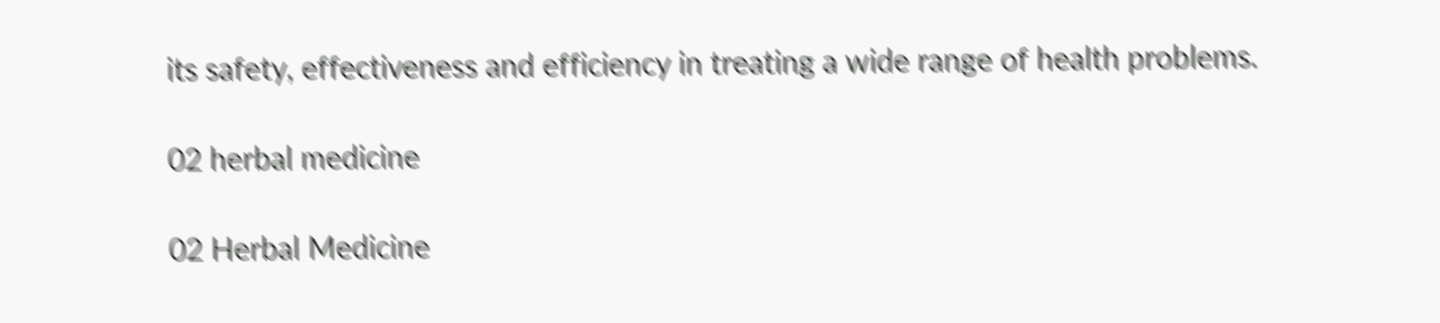its safety, effectiveness and efficiency in treating a wide range of health problems.

02 herbal medicine

02 Herbal Medicine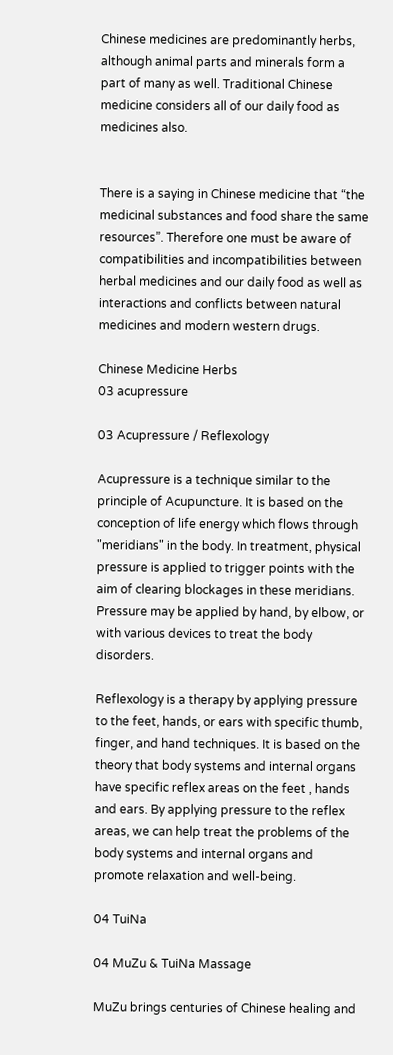Chinese medicines are predominantly herbs, although animal parts and minerals form a part of many as well. Traditional Chinese medicine considers all of our daily food as medicines also.


There is a saying in Chinese medicine that “the medicinal substances and food share the same resources”. Therefore one must be aware of compatibilities and incompatibilities between herbal medicines and our daily food as well as interactions and conflicts between natural medicines and modern western drugs.

Chinese Medicine Herbs
03 acupressure

03 Acupressure / Reflexology

Acupressure is a technique similar to the principle of Acupuncture. It is based on the conception of life energy which flows through "meridians" in the body. In treatment, physical pressure is applied to trigger points with the aim of clearing blockages in these meridians. Pressure may be applied by hand, by elbow, or with various devices to treat the body disorders.

Reflexology is a therapy by applying pressure to the feet, hands, or ears with specific thumb, finger, and hand techniques. It is based on the theory that body systems and internal organs have specific reflex areas on the feet , hands and ears. By applying pressure to the reflex areas, we can help treat the problems of the body systems and internal organs and promote relaxation and well-being.

04 TuiNa

04 MuZu & TuiNa Massage

MuZu brings centuries of Chinese healing and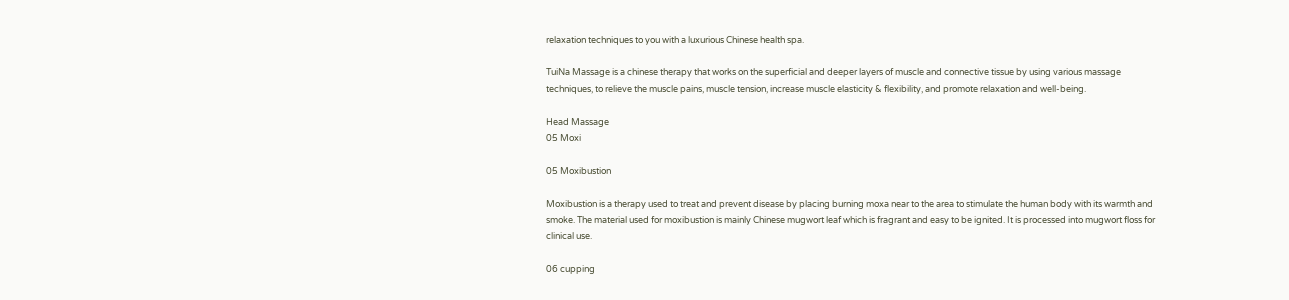relaxation techniques to you with a luxurious Chinese health spa.

TuiNa Massage is a chinese therapy that works on the superficial and deeper layers of muscle and connective tissue by using various massage techniques, to relieve the muscle pains, muscle tension, increase muscle elasticity & flexibility, and promote relaxation and well-being.

Head Massage
05 Moxi

05 Moxibustion

Moxibustion is a therapy used to treat and prevent disease by placing burning moxa near to the area to stimulate the human body with its warmth and smoke. The material used for moxibustion is mainly Chinese mugwort leaf which is fragrant and easy to be ignited. It is processed into mugwort floss for clinical use.

06 cupping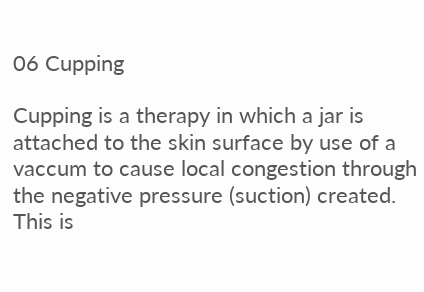06 Cupping

Cupping is a therapy in which a jar is attached to the skin surface by use of a vaccum to cause local congestion through the negative pressure (suction) created. This is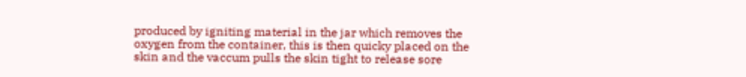produced by igniting material in the jar which removes the oxygen from the container, this is then quicky placed on the skin and the vaccum pulls the skin tight to release sore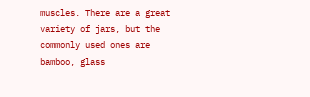muscles. There are a great variety of jars, but the commonly used ones are bamboo, glass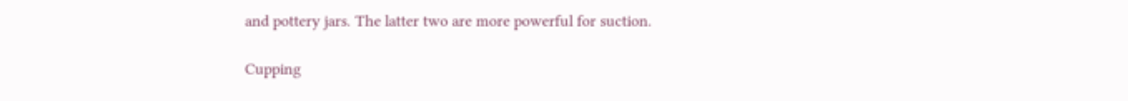and pottery jars. The latter two are more powerful for suction.

Cupping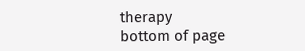therapy
bottom of page